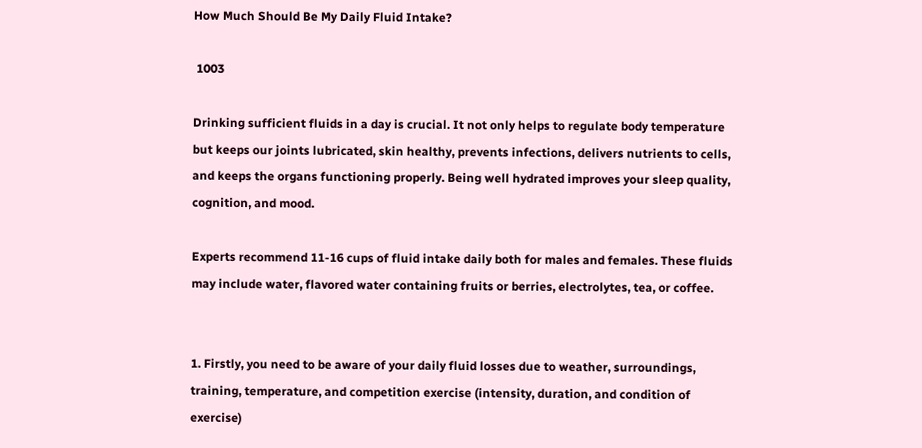How Much Should Be My Daily Fluid Intake?

 1003

Drinking sufficient fluids in a day is crucial. It not only helps to regulate body temperature but keeps our joints lubricated, skin healthy, prevents infections, delivers nutrients to cells, and keeps the organs functioning properly. Being well hydrated improves your sleep quality, cognition, and mood.

Experts recommend 11-16 cups of fluid intake daily both for males and females. These fluids may include water, flavored water containing fruits or berries, electrolytes, tea, or coffee.


1. Firstly, you need to be aware of your daily fluid losses due to weather, surroundings, training, temperature, and competition exercise (intensity, duration, and condition of exercise)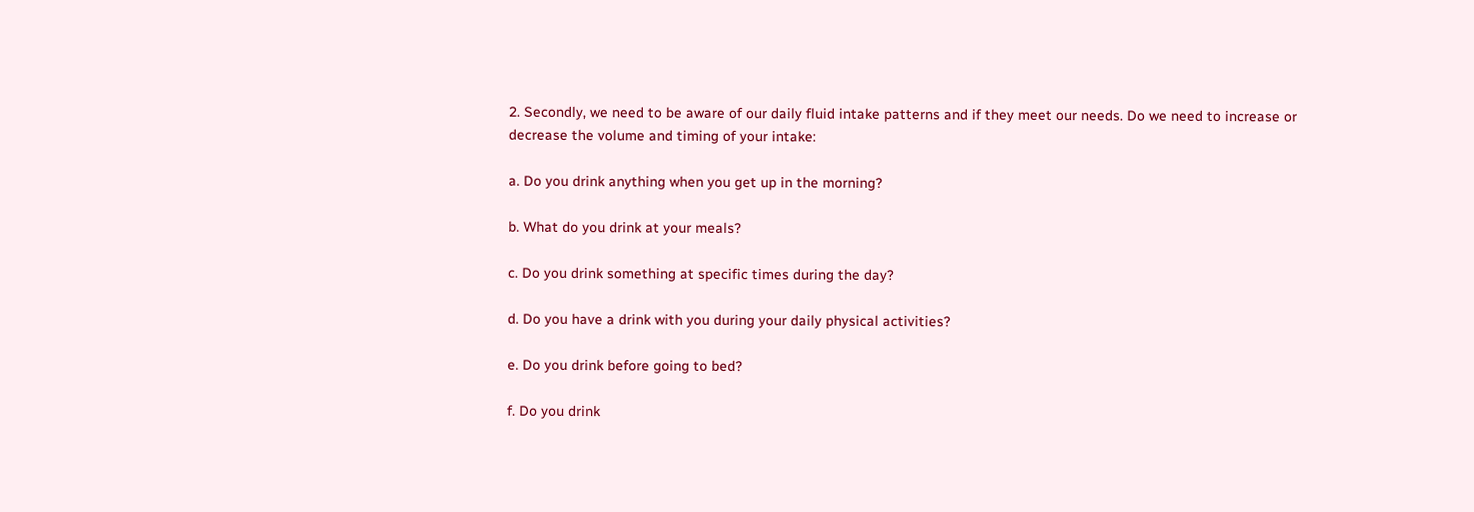2. Secondly, we need to be aware of our daily fluid intake patterns and if they meet our needs. Do we need to increase or decrease the volume and timing of your intake:

a. Do you drink anything when you get up in the morning?

b. What do you drink at your meals?

c. Do you drink something at specific times during the day?

d. Do you have a drink with you during your daily physical activities?

e. Do you drink before going to bed?

f. Do you drink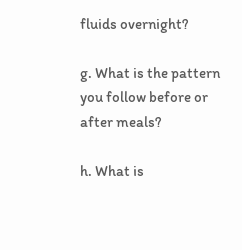fluids overnight?

g. What is the pattern you follow before or after meals?

h. What is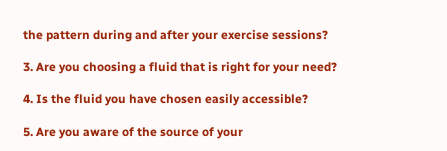the pattern during and after your exercise sessions?

3. Are you choosing a fluid that is right for your need?

4. Is the fluid you have chosen easily accessible?

5. Are you aware of the source of your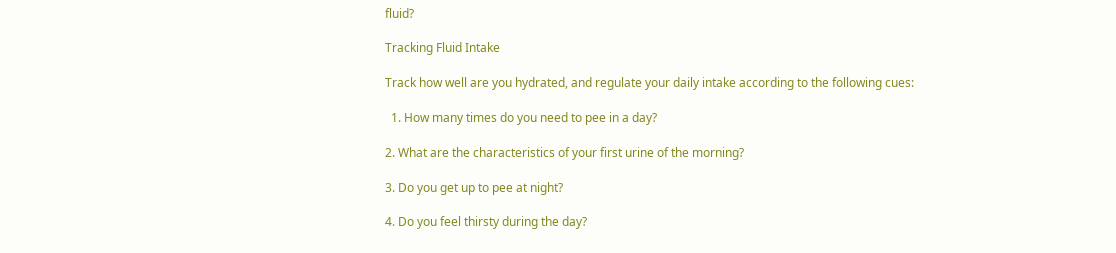fluid?

Tracking Fluid Intake

Track how well are you hydrated, and regulate your daily intake according to the following cues:

  1. How many times do you need to pee in a day?

2. What are the characteristics of your first urine of the morning?

3. Do you get up to pee at night?

4. Do you feel thirsty during the day?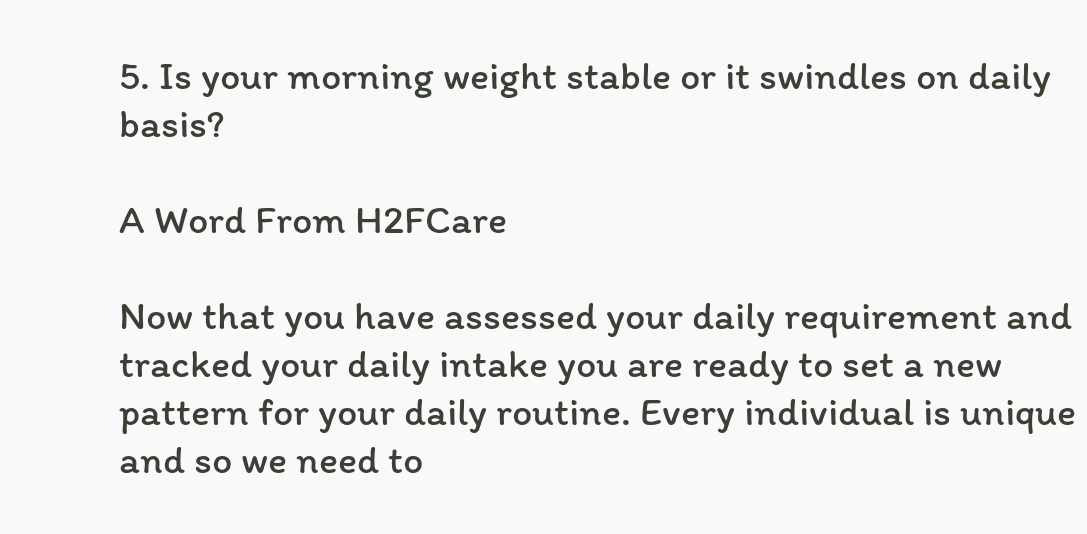5. Is your morning weight stable or it swindles on daily basis?

A Word From H2FCare

Now that you have assessed your daily requirement and tracked your daily intake you are ready to set a new pattern for your daily routine. Every individual is unique and so we need to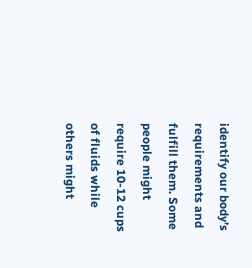identify our body’s requirements and fulfill them. Some people might require 10-12 cups of fluids while others might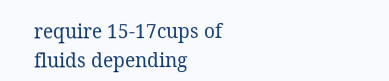require 15-17cups of fluids depending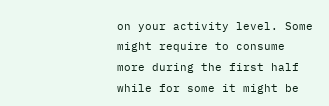on your activity level. Some might require to consume more during the first half while for some it might be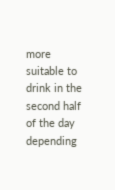more suitable to drink in the second half of the day depending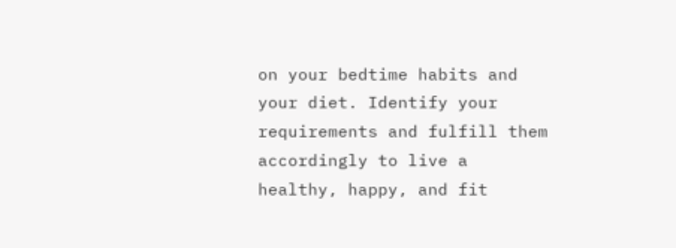on your bedtime habits and your diet. Identify your requirements and fulfill them accordingly to live a healthy, happy, and fit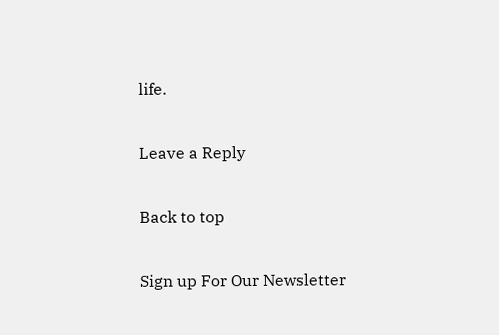life.

Leave a Reply

Back to top

Sign up For Our Newsletter